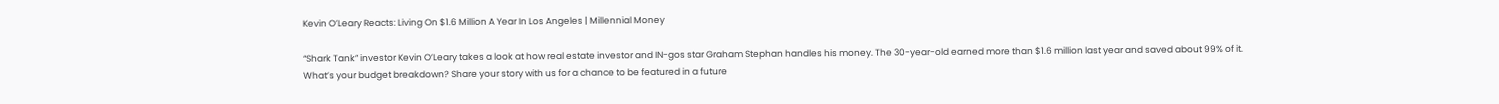Kevin O’Leary Reacts: Living On $1.6 Million A Year In Los Angeles | Millennial Money

“Shark Tank” investor Kevin O’Leary takes a look at how real estate investor and IN-gos star Graham Stephan handles his money. The 30-year-old earned more than $1.6 million last year and saved about 99% of it.
What’s your budget breakdown? Share your story with us for a chance to be featured in a future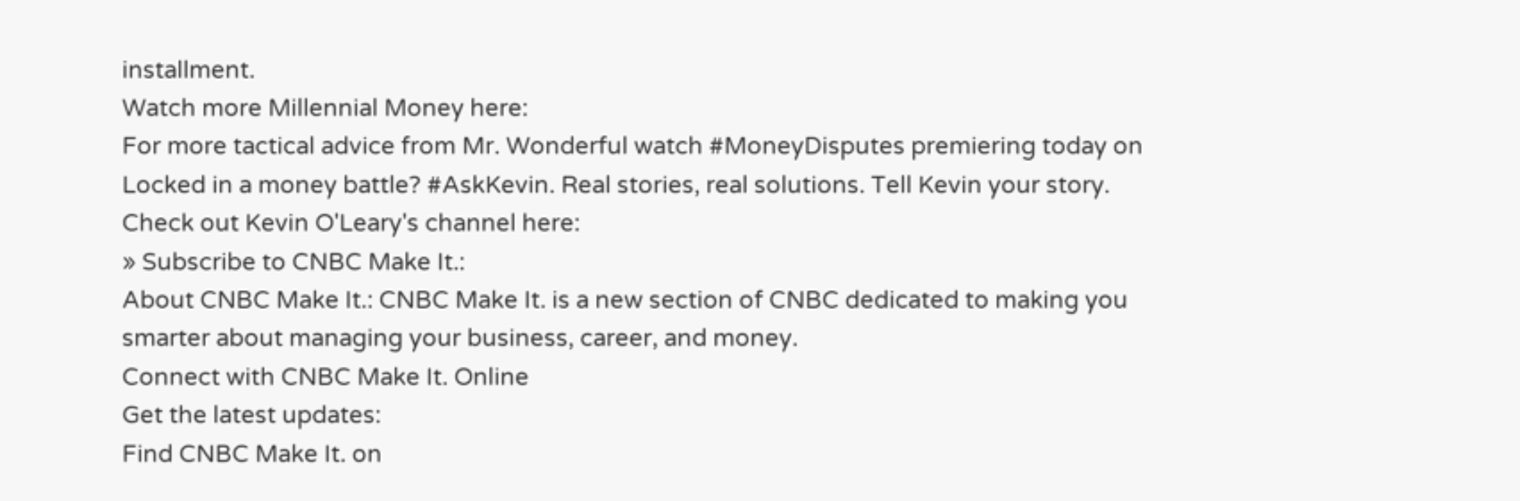installment.
Watch more Millennial Money here:
For more tactical advice from Mr. Wonderful watch #MoneyDisputes premiering today on Locked in a money battle? #AskKevin. Real stories, real solutions. Tell Kevin your story.
Check out Kevin O'Leary's channel here:
» Subscribe to CNBC Make It.:
About CNBC Make It.: CNBC Make It. is a new section of CNBC dedicated to making you smarter about managing your business, career, and money.
Connect with CNBC Make It. Online
Get the latest updates:
Find CNBC Make It. on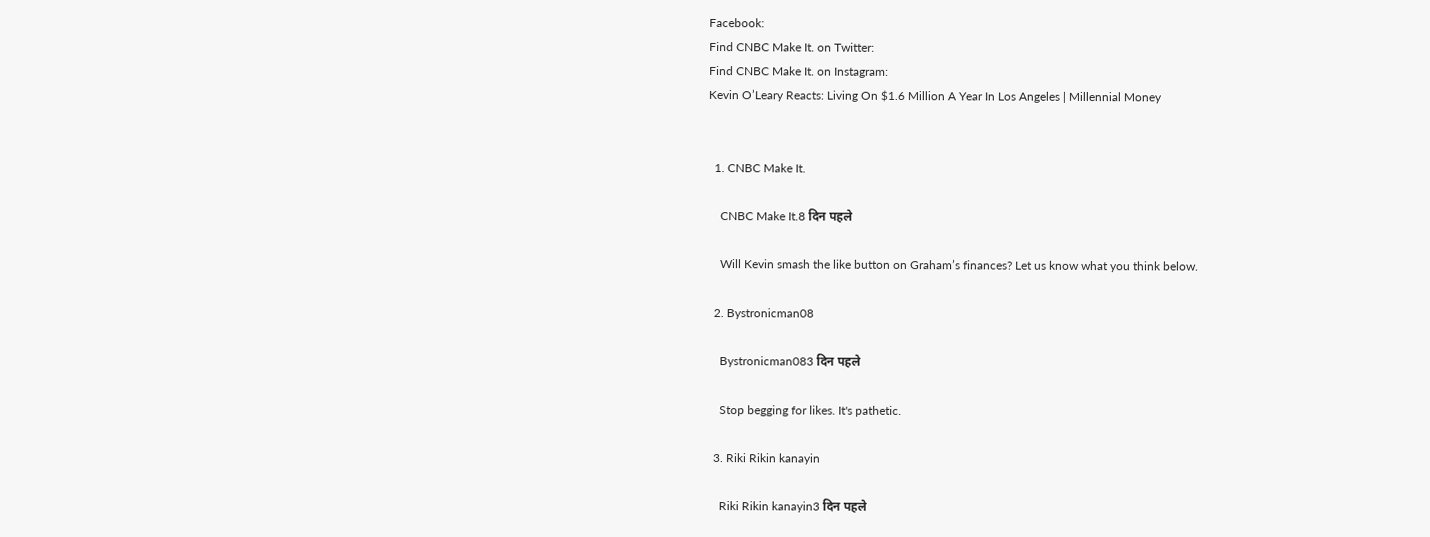Facebook:
Find CNBC Make It. on Twitter:
Find CNBC Make It. on Instagram:
Kevin O’Leary Reacts: Living On $1.6 Million A Year In Los Angeles | Millennial Money


  1. CNBC Make It.

    CNBC Make It.8 दिन पहले

    Will Kevin smash the like button on Graham’s finances? Let us know what you think below.

  2. Bystronicman08

    Bystronicman083 दिन पहले

    Stop begging for likes. It's pathetic.

  3. Riki Rikin kanayin

    Riki Rikin kanayin3 दिन पहले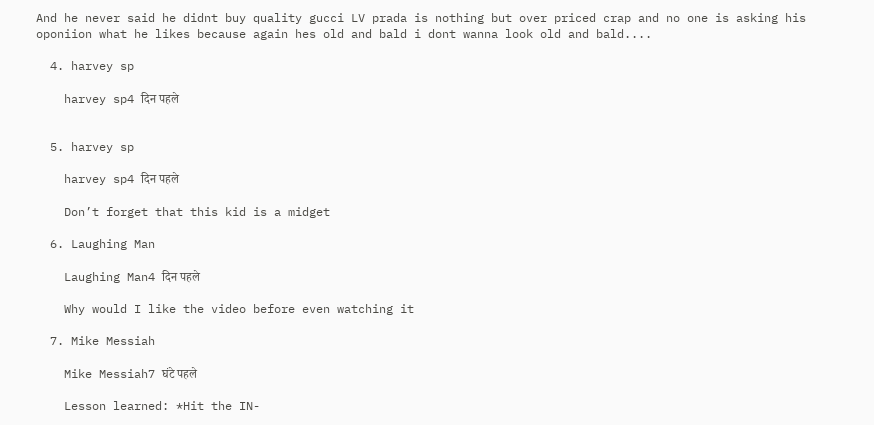And he never said he didnt buy quality gucci LV prada is nothing but over priced crap and no one is asking his oponiion what he likes because again hes old and bald i dont wanna look old and bald....

  4. harvey sp

    harvey sp4 दिन पहले


  5. harvey sp

    harvey sp4 दिन पहले

    Don’t forget that this kid is a midget

  6. Laughing Man

    Laughing Man4 दिन पहले

    Why would I like the video before even watching it

  7. Mike Messiah

    Mike Messiah7 घंटे पहले

    Lesson learned: *Hit the IN-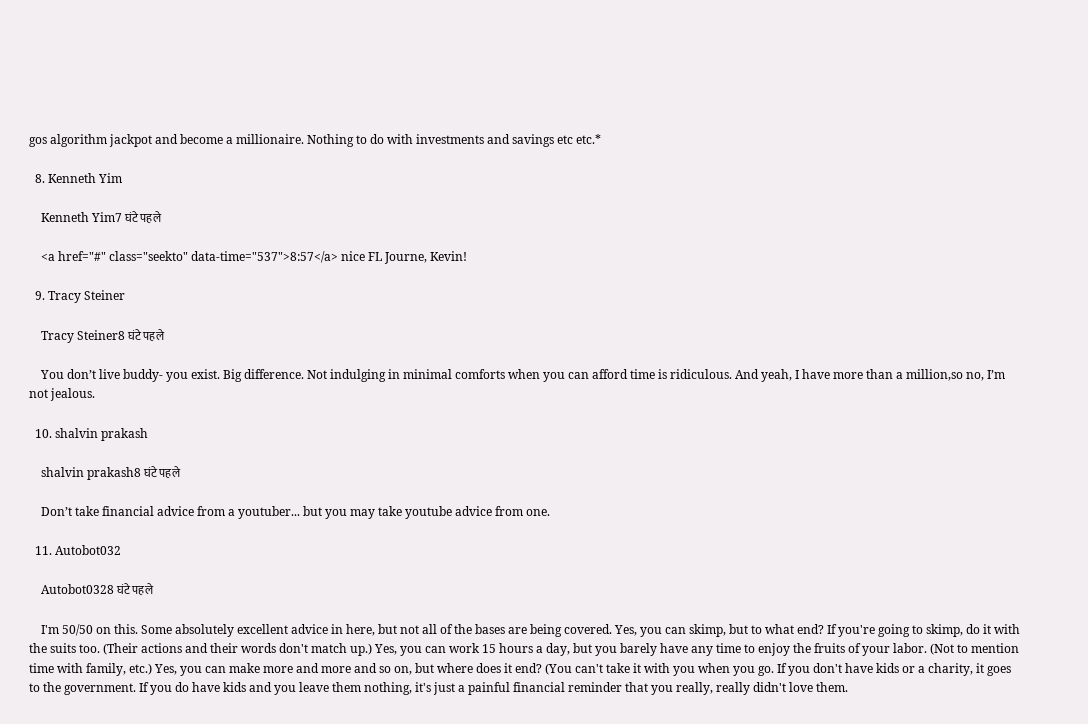gos algorithm jackpot and become a millionaire. Nothing to do with investments and savings etc etc.*

  8. Kenneth Yim

    Kenneth Yim7 घंटे पहले

    <a href="#" class="seekto" data-time="537">8:57</a> nice FL Journe, Kevin!

  9. Tracy Steiner

    Tracy Steiner8 घंटे पहले

    You don’t live buddy- you exist. Big difference. Not indulging in minimal comforts when you can afford time is ridiculous. And yeah, I have more than a million,so no, I’m not jealous.

  10. shalvin prakash

    shalvin prakash8 घंटे पहले

    Don’t take financial advice from a youtuber... but you may take youtube advice from one.

  11. Autobot032

    Autobot0328 घंटे पहले

    I'm 50/50 on this. Some absolutely excellent advice in here, but not all of the bases are being covered. Yes, you can skimp, but to what end? If you're going to skimp, do it with the suits too. (Their actions and their words don't match up.) Yes, you can work 15 hours a day, but you barely have any time to enjoy the fruits of your labor. (Not to mention time with family, etc.) Yes, you can make more and more and so on, but where does it end? (You can't take it with you when you go. If you don't have kids or a charity, it goes to the government. If you do have kids and you leave them nothing, it's just a painful financial reminder that you really, really didn't love them.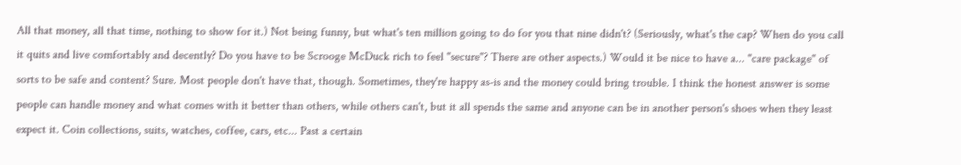All that money, all that time, nothing to show for it.) Not being funny, but what's ten million going to do for you that nine didn't? (Seriously, what's the cap? When do you call it quits and live comfortably and decently? Do you have to be Scrooge McDuck rich to feel "secure"? There are other aspects.) Would it be nice to have a... "care package" of sorts to be safe and content? Sure. Most people don't have that, though. Sometimes, they're happy as-is and the money could bring trouble. I think the honest answer is some people can handle money and what comes with it better than others, while others can't, but it all spends the same and anyone can be in another person's shoes when they least expect it. Coin collections, suits, watches, coffee, cars, etc... Past a certain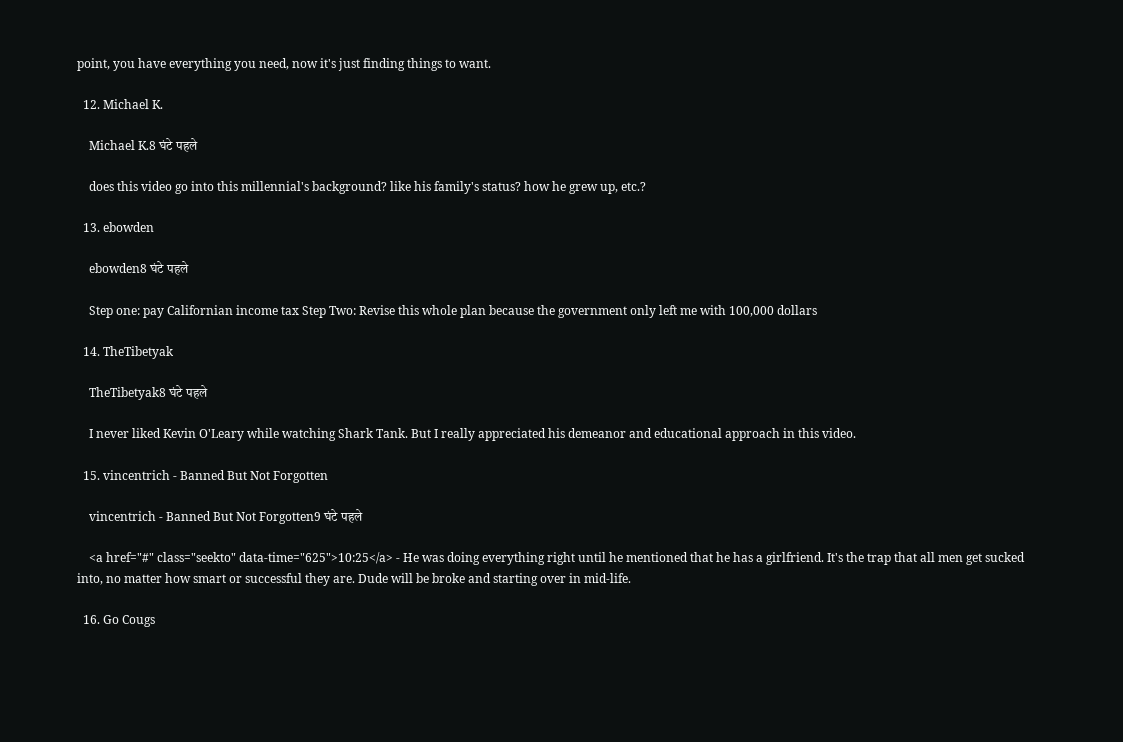point, you have everything you need, now it's just finding things to want.

  12. Michael K.

    Michael K.8 घंटे पहले

    does this video go into this millennial's background? like his family's status? how he grew up, etc.?

  13. ebowden

    ebowden8 घंटे पहले

    Step one: pay Californian income tax Step Two: Revise this whole plan because the government only left me with 100,000 dollars

  14. TheTibetyak

    TheTibetyak8 घंटे पहले

    I never liked Kevin O'Leary while watching Shark Tank. But I really appreciated his demeanor and educational approach in this video.

  15. vincentrich - Banned But Not Forgotten

    vincentrich - Banned But Not Forgotten9 घंटे पहले

    <a href="#" class="seekto" data-time="625">10:25</a> - He was doing everything right until he mentioned that he has a girlfriend. It's the trap that all men get sucked into, no matter how smart or successful they are. Dude will be broke and starting over in mid-life.

  16. Go Cougs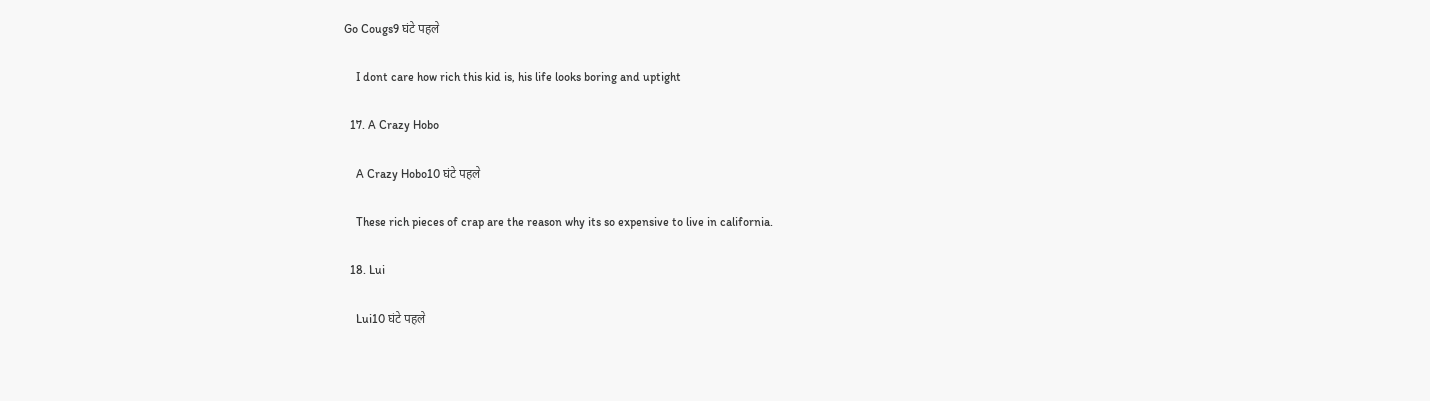Go Cougs9 घंटे पहले

    I dont care how rich this kid is, his life looks boring and uptight

  17. A Crazy Hobo

    A Crazy Hobo10 घंटे पहले

    These rich pieces of crap are the reason why its so expensive to live in california.

  18. Lui

    Lui10 घंटे पहले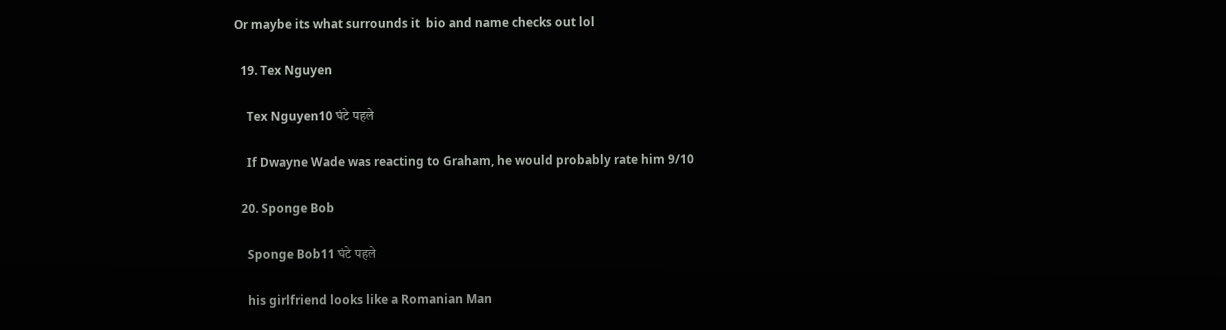Or maybe its what surrounds it  bio and name checks out lol

  19. Tex Nguyen

    Tex Nguyen10 घंटे पहले

    If Dwayne Wade was reacting to Graham, he would probably rate him 9/10

  20. Sponge Bob

    Sponge Bob11 घंटे पहले

    his girlfriend looks like a Romanian Man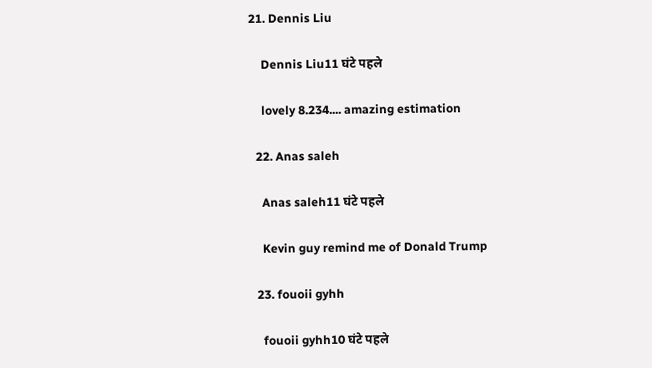21. Dennis Liu

    Dennis Liu11 घंटे पहले

    lovely 8.234.... amazing estimation

  22. Anas saleh

    Anas saleh11 घंटे पहले

    Kevin guy remind me of Donald Trump

  23. fouoii gyhh

    fouoii gyhh10 घंटे पहले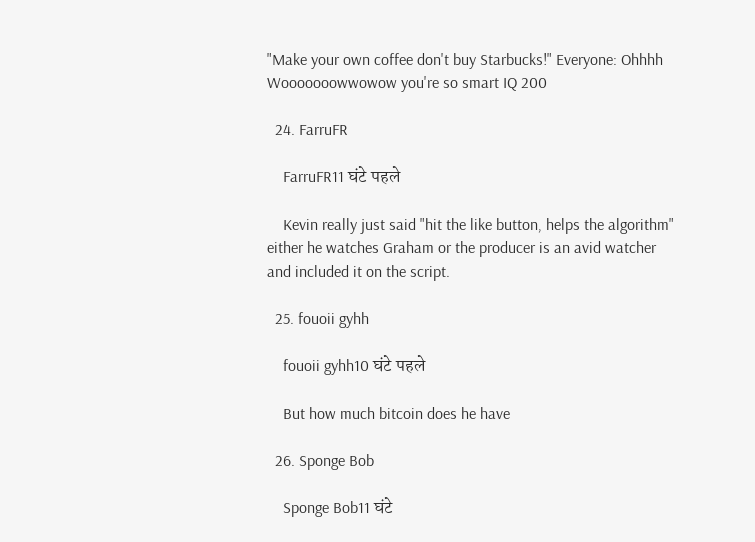"Make your own coffee don't buy Starbucks!" Everyone: Ohhhh Wooooooowwowow you're so smart IQ 200

  24. FarruFR

    FarruFR11 घंटे पहले

    Kevin really just said "hit the like button, helps the algorithm" either he watches Graham or the producer is an avid watcher and included it on the script.

  25. fouoii gyhh

    fouoii gyhh10 घंटे पहले

    But how much bitcoin does he have

  26. Sponge Bob

    Sponge Bob11 घंटे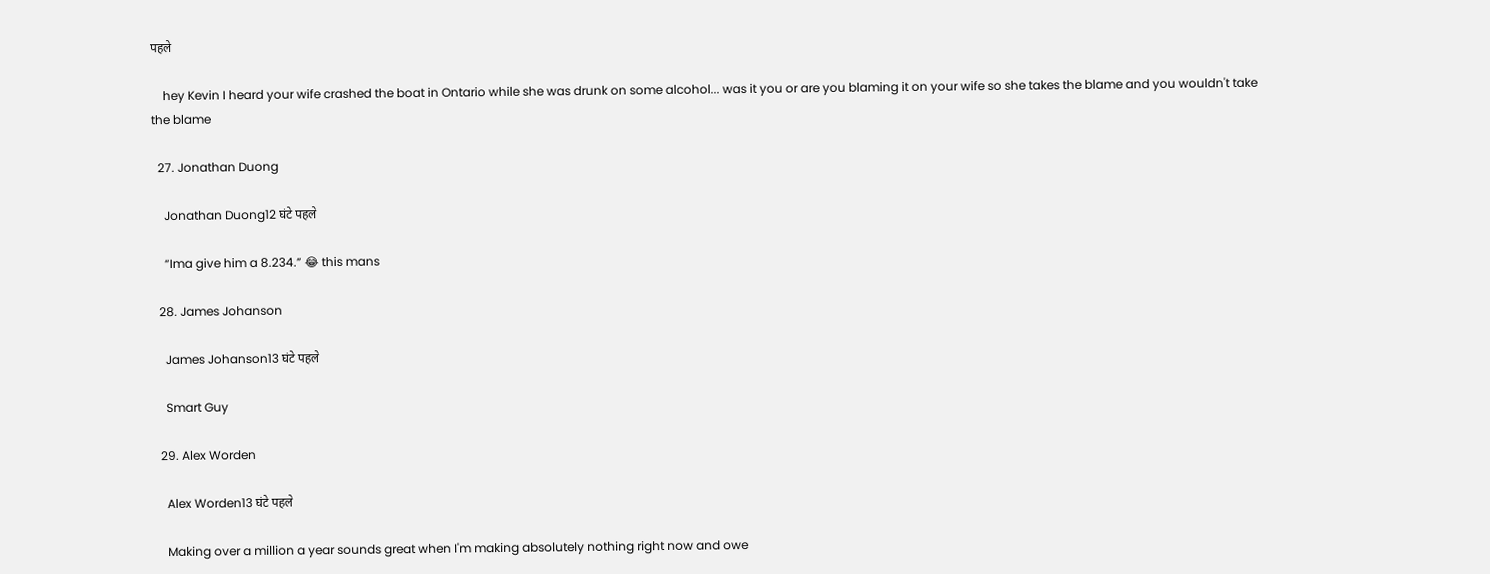पहले

    hey Kevin I heard your wife crashed the boat in Ontario while she was drunk on some alcohol... was it you or are you blaming it on your wife so she takes the blame and you wouldn't take the blame

  27. Jonathan Duong

    Jonathan Duong12 घंटे पहले

    “Ima give him a 8.234.” 😂 this mans

  28. James Johanson

    James Johanson13 घंटे पहले

    Smart Guy

  29. Alex Worden

    Alex Worden13 घंटे पहले

    Making over a million a year sounds great when I'm making absolutely nothing right now and owe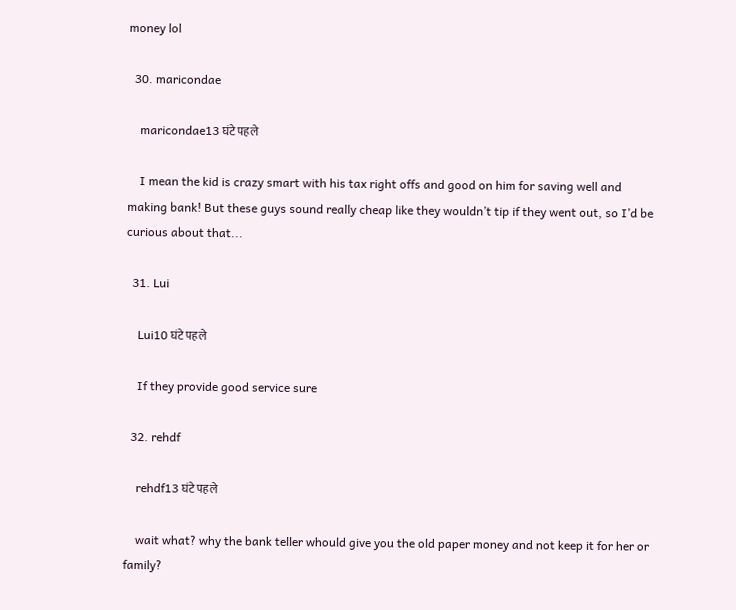money lol

  30. maricondae

    maricondae13 घंटे पहले

    I mean the kid is crazy smart with his tax right offs and good on him for saving well and making bank! But these guys sound really cheap like they wouldn’t tip if they went out, so I’d be curious about that...

  31. Lui

    Lui10 घंटे पहले

    If they provide good service sure

  32. rehdf

    rehdf13 घंटे पहले

    wait what? why the bank teller whould give you the old paper money and not keep it for her or family?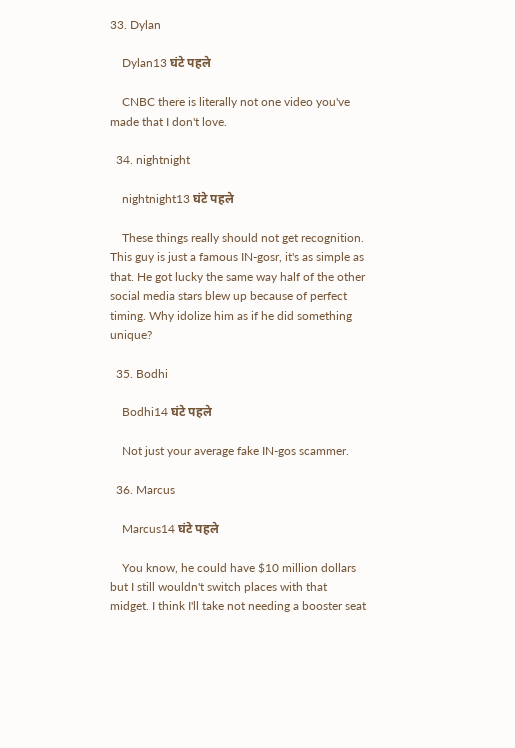33. Dylan

    Dylan13 घंटे पहले

    CNBC there is literally not one video you've made that I don't love.

  34. nightnight

    nightnight13 घंटे पहले

    These things really should not get recognition. This guy is just a famous IN-gosr, it's as simple as that. He got lucky the same way half of the other social media stars blew up because of perfect timing. Why idolize him as if he did something unique?

  35. Bodhi

    Bodhi14 घंटे पहले

    Not just your average fake IN-gos scammer.

  36. Marcus

    Marcus14 घंटे पहले

    You know, he could have $10 million dollars but I still wouldn't switch places with that midget. I think I'll take not needing a booster seat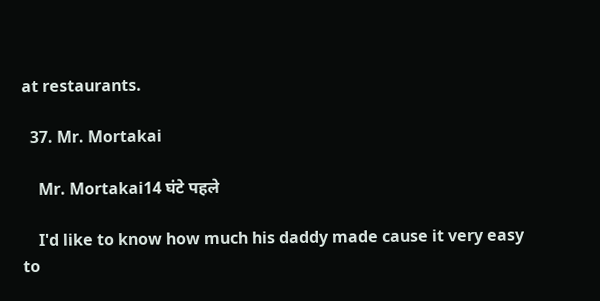at restaurants.

  37. Mr. Mortakai

    Mr. Mortakai14 घंटे पहले

    I'd like to know how much his daddy made cause it very easy to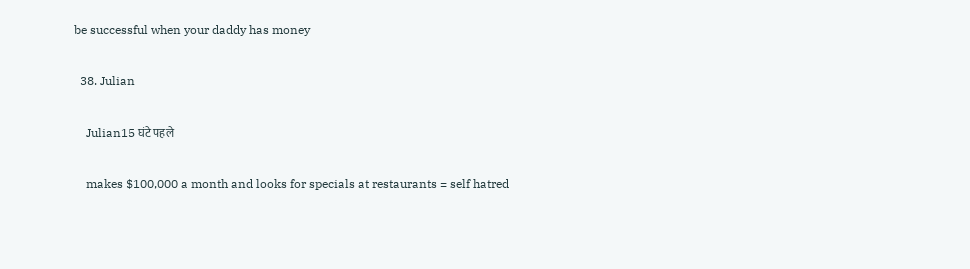be successful when your daddy has money

  38. Julian

    Julian15 घंटे पहले

    makes $100,000 a month and looks for specials at restaurants = self hatred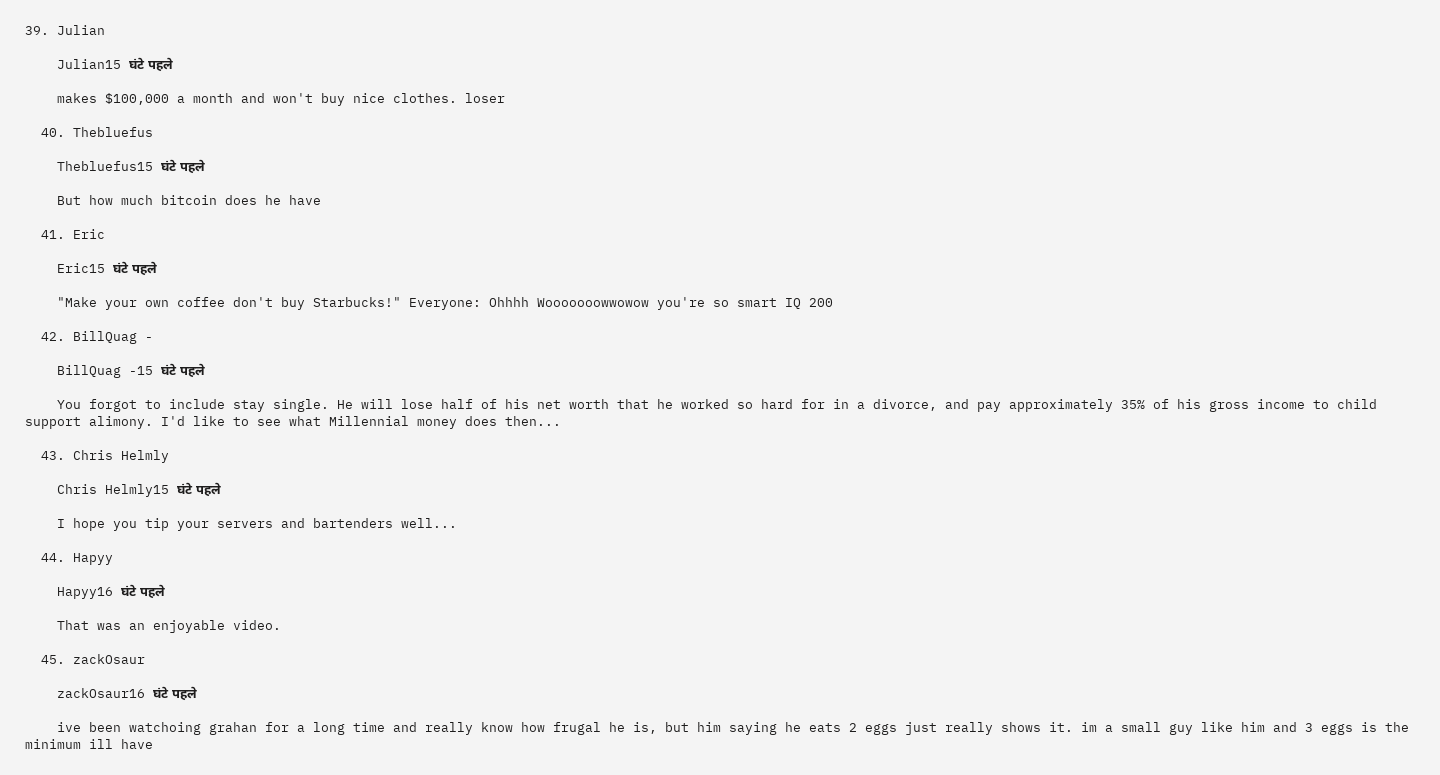39. Julian

    Julian15 घंटे पहले

    makes $100,000 a month and won't buy nice clothes. loser

  40. Thebluefus

    Thebluefus15 घंटे पहले

    But how much bitcoin does he have

  41. Eric

    Eric15 घंटे पहले

    "Make your own coffee don't buy Starbucks!" Everyone: Ohhhh Wooooooowwowow you're so smart IQ 200

  42. BillQuag -

    BillQuag -15 घंटे पहले

    You forgot to include stay single. He will lose half of his net worth that he worked so hard for in a divorce, and pay approximately 35% of his gross income to child support alimony. I'd like to see what Millennial money does then...

  43. Chris Helmly

    Chris Helmly15 घंटे पहले

    I hope you tip your servers and bartenders well...

  44. Hapyy

    Hapyy16 घंटे पहले

    That was an enjoyable video.

  45. zackOsaur

    zackOsaur16 घंटे पहले

    ive been watchoing grahan for a long time and really know how frugal he is, but him saying he eats 2 eggs just really shows it. im a small guy like him and 3 eggs is the minimum ill have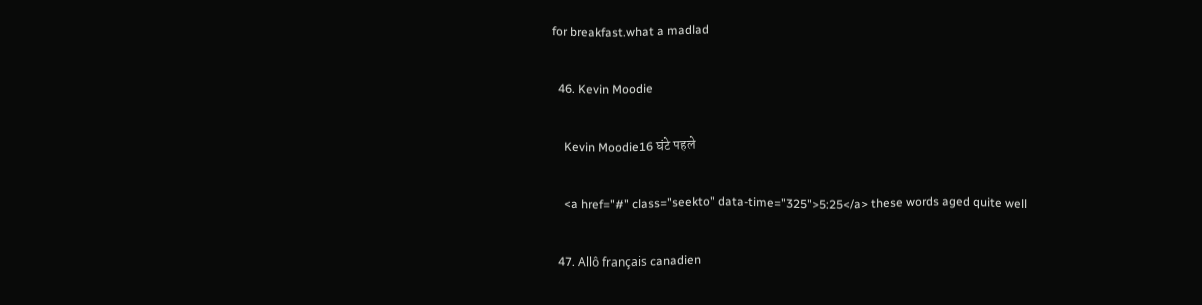for breakfast.what a madlad

  46. Kevin Moodie

    Kevin Moodie16 घंटे पहले

    <a href="#" class="seekto" data-time="325">5:25</a> these words aged quite well

  47. Allô français canadien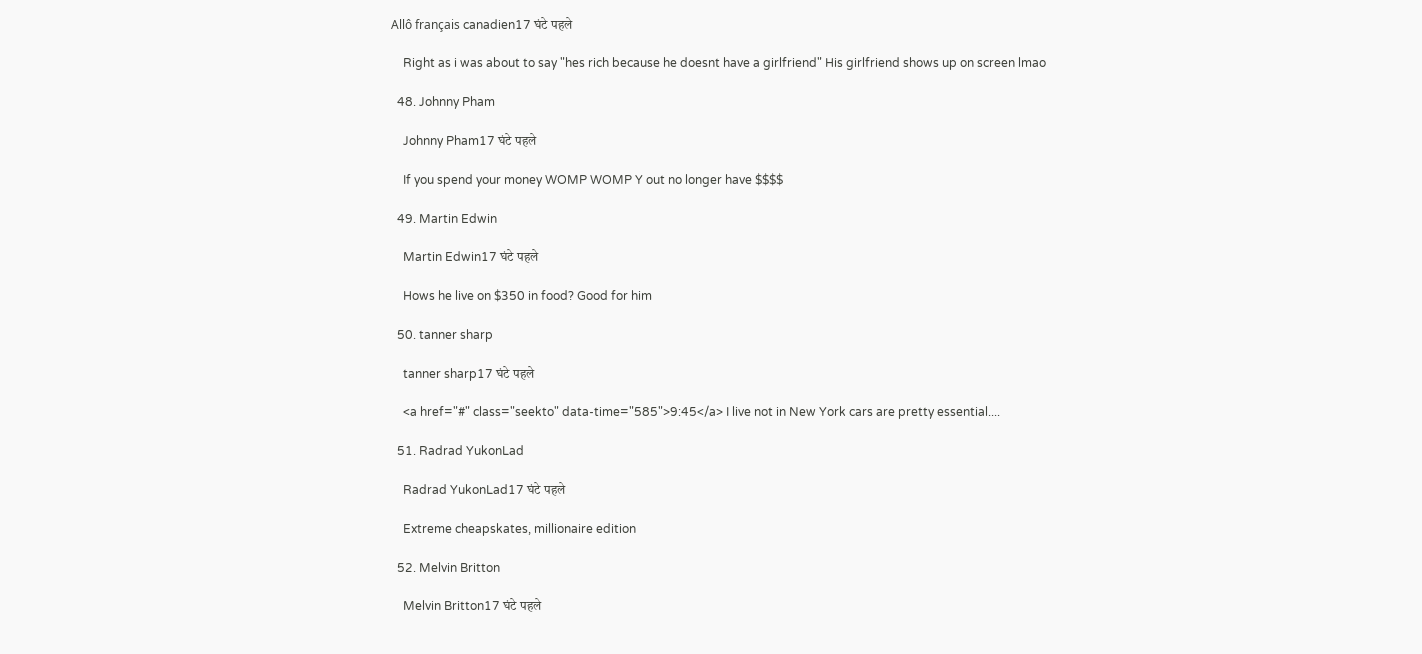Allô français canadien17 घंटे पहले

    Right as i was about to say "hes rich because he doesnt have a girlfriend" His girlfriend shows up on screen lmao

  48. Johnny Pham

    Johnny Pham17 घंटे पहले

    If you spend your money WOMP WOMP Y out no longer have $$$$

  49. Martin Edwin

    Martin Edwin17 घंटे पहले

    Hows he live on $350 in food? Good for him

  50. tanner sharp

    tanner sharp17 घंटे पहले

    <a href="#" class="seekto" data-time="585">9:45</a> I live not in New York cars are pretty essential....

  51. Radrad YukonLad

    Radrad YukonLad17 घंटे पहले

    Extreme cheapskates, millionaire edition

  52. Melvin Britton

    Melvin Britton17 घंटे पहले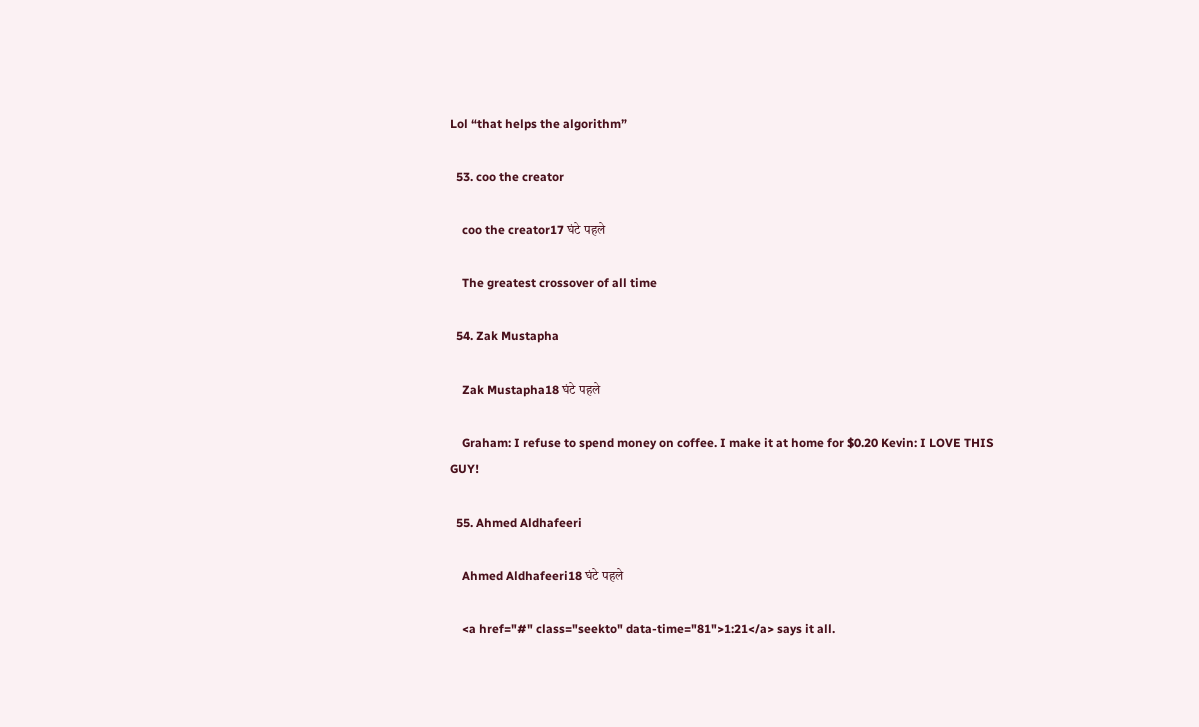Lol “that helps the algorithm”

  53. coo the creator

    coo the creator17 घंटे पहले

    The greatest crossover of all time

  54. Zak Mustapha

    Zak Mustapha18 घंटे पहले

    Graham: I refuse to spend money on coffee. I make it at home for $0.20 Kevin: I LOVE THIS GUY!

  55. Ahmed Aldhafeeri

    Ahmed Aldhafeeri18 घंटे पहले

    <a href="#" class="seekto" data-time="81">1:21</a> says it all.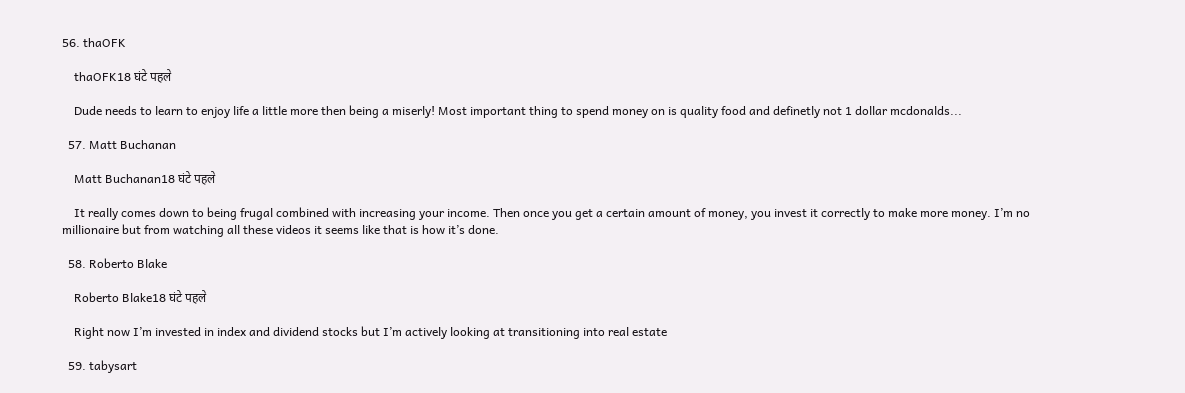56. thaOFK

    thaOFK18 घंटे पहले

    Dude needs to learn to enjoy life a little more then being a miserly! Most important thing to spend money on is quality food and definetly not 1 dollar mcdonalds...

  57. Matt Buchanan

    Matt Buchanan18 घंटे पहले

    It really comes down to being frugal combined with increasing your income. Then once you get a certain amount of money, you invest it correctly to make more money. I’m no millionaire but from watching all these videos it seems like that is how it’s done.

  58. Roberto Blake

    Roberto Blake18 घंटे पहले

    Right now I’m invested in index and dividend stocks but I’m actively looking at transitioning into real estate

  59. tabysart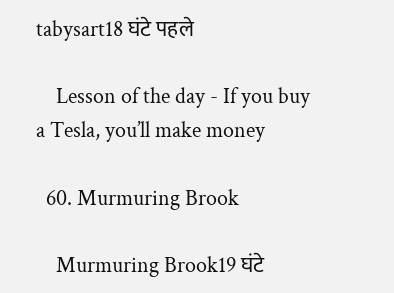tabysart18 घंटे पहले

    Lesson of the day - If you buy a Tesla, you’ll make money

  60. Murmuring Brook

    Murmuring Brook19 घंटे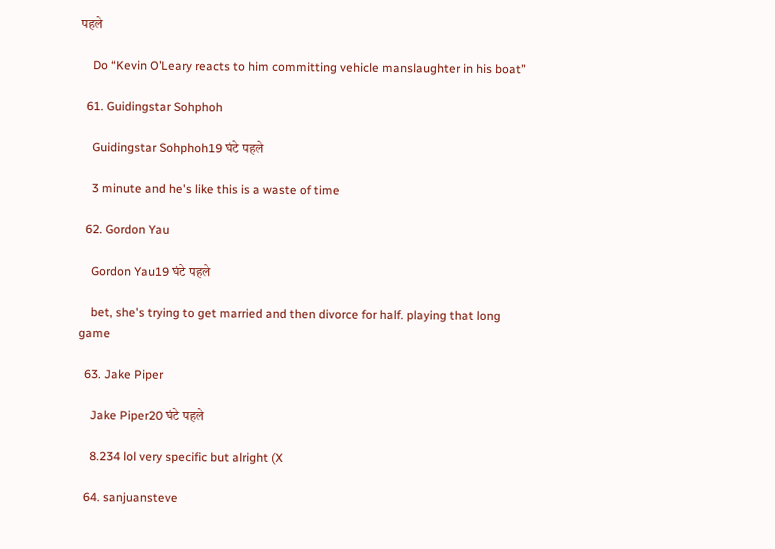पहले

    Do “Kevin O’Leary reacts to him committing vehicle manslaughter in his boat”

  61. Guidingstar Sohphoh

    Guidingstar Sohphoh19 घंटे पहले

    3 minute and he's like this is a waste of time

  62. Gordon Yau

    Gordon Yau19 घंटे पहले

    bet, she's trying to get married and then divorce for half. playing that long game

  63. Jake Piper

    Jake Piper20 घंटे पहले

    8.234 lol very specific but alright (X

  64. sanjuansteve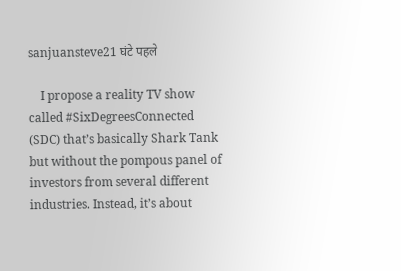sanjuansteve21 घंटे पहले

    I propose a reality TV show called #SixDegreesConnected (SDC) that’s basically Shark Tank but without the pompous panel of investors from several different industries. Instead, it’s about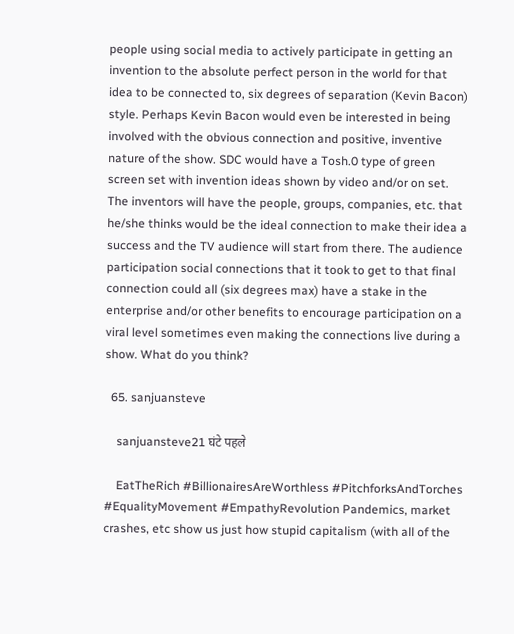people using social media to actively participate in getting an invention to the absolute perfect person in the world for that idea to be connected to, six degrees of separation (Kevin Bacon) style. Perhaps Kevin Bacon would even be interested in being involved with the obvious connection and positive, inventive nature of the show. SDC would have a Tosh.0 type of green screen set with invention ideas shown by video and/or on set. The inventors will have the people, groups, companies, etc. that he/she thinks would be the ideal connection to make their idea a success and the TV audience will start from there. The audience participation social connections that it took to get to that final connection could all (six degrees max) have a stake in the enterprise and/or other benefits to encourage participation on a viral level sometimes even making the connections live during a show. What do you think?

  65. sanjuansteve

    sanjuansteve21 घंटे पहले

    EatTheRich #BillionairesAreWorthless #PitchforksAndTorches #EqualityMovement #EmpathyRevolution Pandemics, market crashes, etc show us just how stupid capitalism (with all of the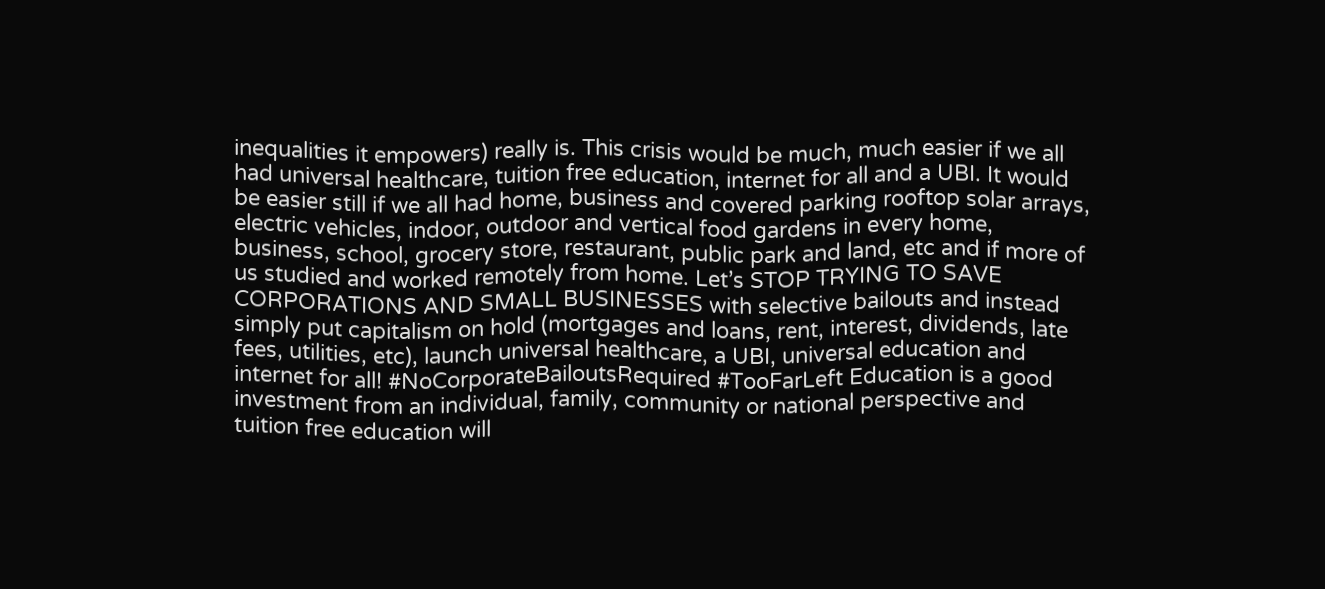inequalities it empowers) really is. This crisis would be much, much easier if we all had universal healthcare, tuition free education, internet for all and a UBI. It would be easier still if we all had home, business and covered parking rooftop solar arrays, electric vehicles, indoor, outdoor and vertical food gardens in every home, business, school, grocery store, restaurant, public park and land, etc and if more of us studied and worked remotely from home. Let’s STOP TRYING TO SAVE CORPORATIONS AND SMALL BUSINESSES with selective bailouts and instead simply put capitalism on hold (mortgages and loans, rent, interest, dividends, late fees, utilities, etc), launch universal healthcare, a UBI, universal education and internet for all! #NoCorporateBailoutsRequired #TooFarLeft Education is a good investment from an individual, family, community or national perspective and tuition free education will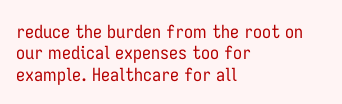reduce the burden from the root on our medical expenses too for example. Healthcare for all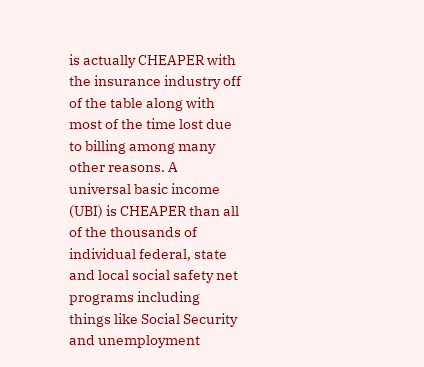is actually CHEAPER with the insurance industry off of the table along with most of the time lost due to billing among many other reasons. A universal basic income (UBI) is CHEAPER than all of the thousands of individual federal, state and local social safety net programs including things like Social Security and unemployment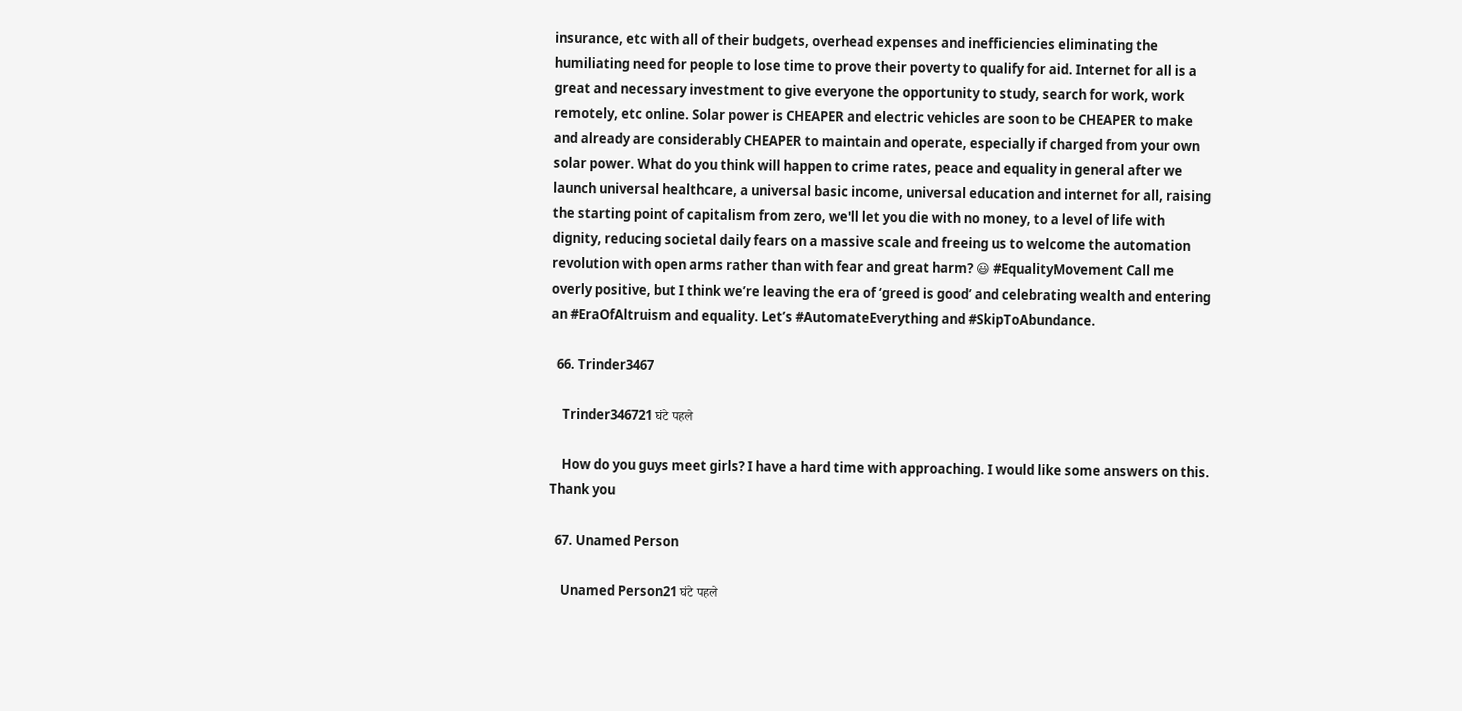insurance, etc with all of their budgets, overhead expenses and inefficiencies eliminating the humiliating need for people to lose time to prove their poverty to qualify for aid. Internet for all is a great and necessary investment to give everyone the opportunity to study, search for work, work remotely, etc online. Solar power is CHEAPER and electric vehicles are soon to be CHEAPER to make and already are considerably CHEAPER to maintain and operate, especially if charged from your own solar power. What do you think will happen to crime rates, peace and equality in general after we launch universal healthcare, a universal basic income, universal education and internet for all, raising the starting point of capitalism from zero, we'll let you die with no money, to a level of life with dignity, reducing societal daily fears on a massive scale and freeing us to welcome the automation revolution with open arms rather than with fear and great harm? 😃 #EqualityMovement Call me overly positive, but I think we’re leaving the era of ‘greed is good’ and celebrating wealth and entering an #EraOfAltruism and equality. Let’s #AutomateEverything and #SkipToAbundance.

  66. Trinder3467

    Trinder346721 घंटे पहले

    How do you guys meet girls? I have a hard time with approaching. I would like some answers on this. Thank you

  67. Unamed Person

    Unamed Person21 घंटे पहले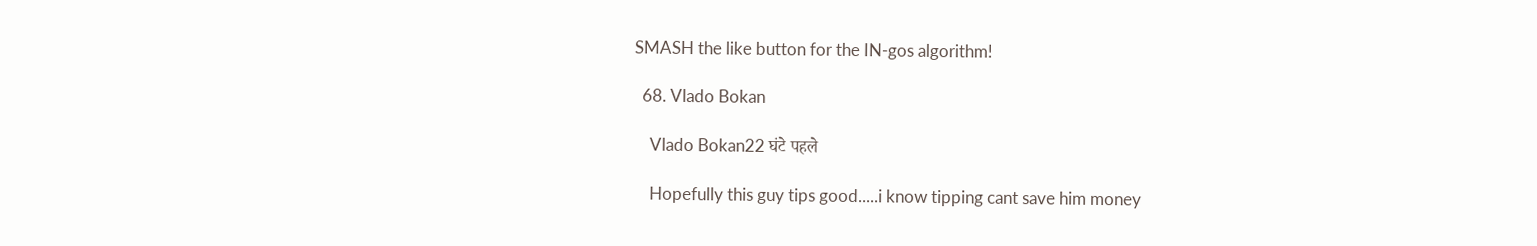SMASH the like button for the IN-gos algorithm!

  68. Vlado Bokan

    Vlado Bokan22 घंटे पहले

    Hopefully this guy tips good.....i know tipping cant save him money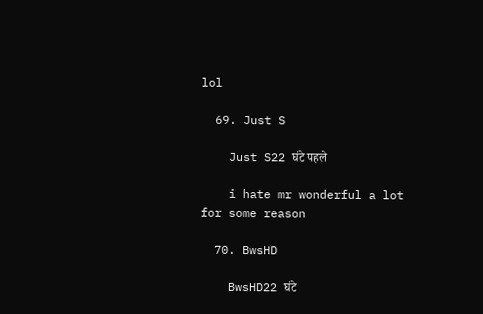lol

  69. Just S

    Just S22 घंटे पहले

    i hate mr wonderful a lot for some reason

  70. BwsHD

    BwsHD22 घंटे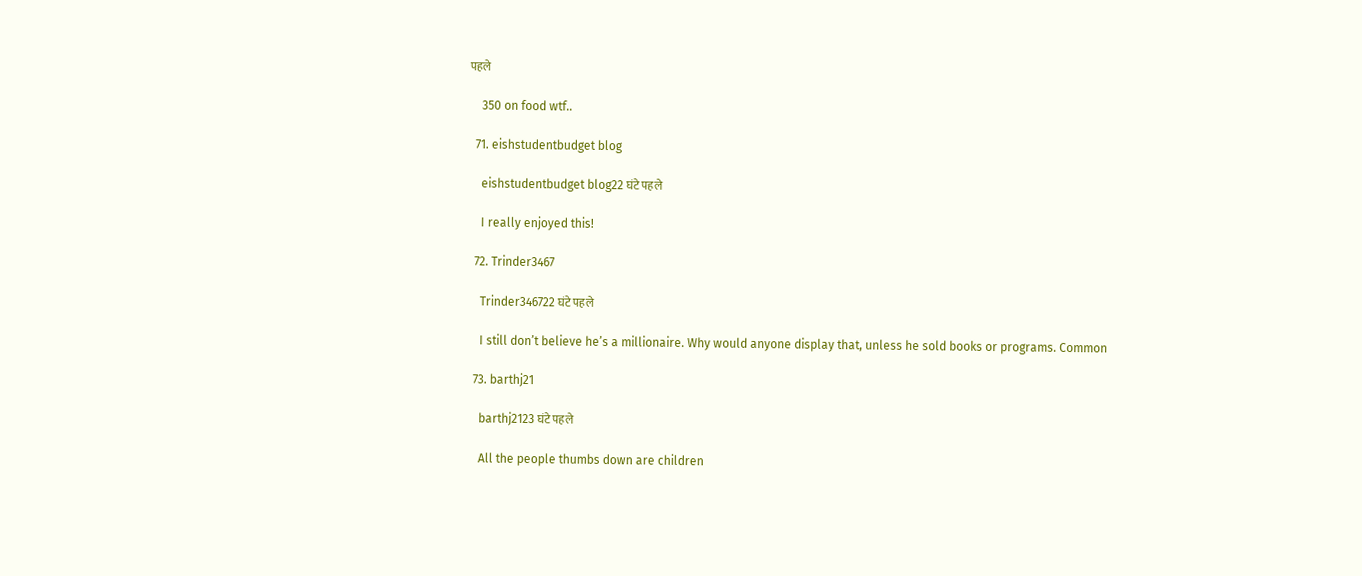पहले

    350 on food wtf..

  71. eishstudentbudget blog

    eishstudentbudget blog22 घंटे पहले

    I really enjoyed this!

  72. Trinder3467

    Trinder346722 घंटे पहले

    I still don’t believe he’s a millionaire. Why would anyone display that, unless he sold books or programs. Common

  73. barthj21

    barthj2123 घंटे पहले

    All the people thumbs down are children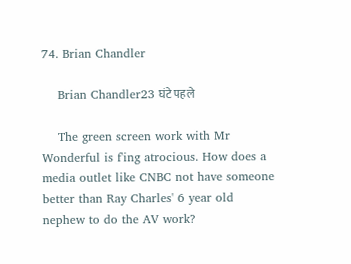74. Brian Chandler

    Brian Chandler23 घंटे पहले

    The green screen work with Mr Wonderful is f'ing atrocious. How does a media outlet like CNBC not have someone better than Ray Charles' 6 year old nephew to do the AV work?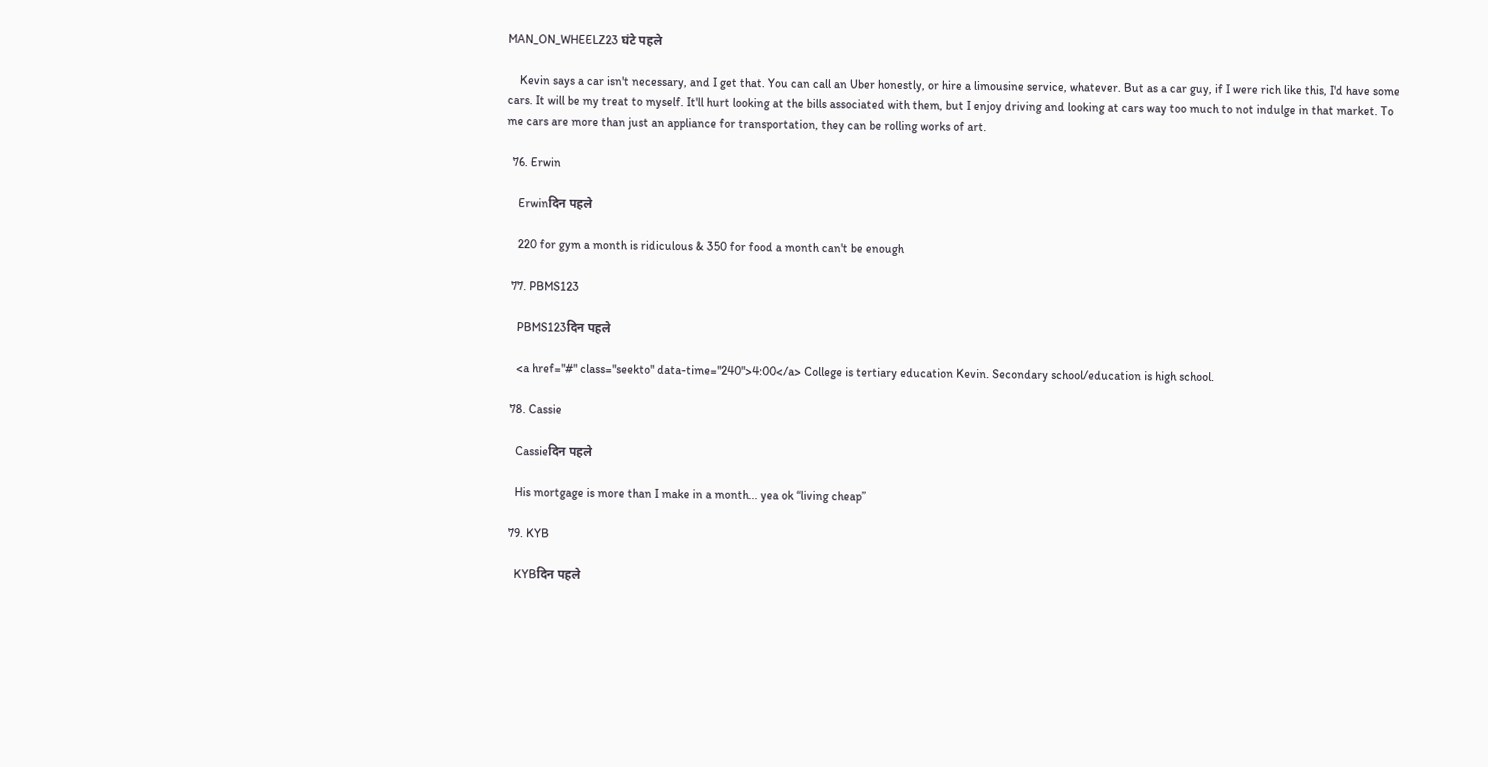MAN_ON_WHEELZ23 घंटे पहले

    Kevin says a car isn't necessary, and I get that. You can call an Uber honestly, or hire a limousine service, whatever. But as a car guy, if I were rich like this, I'd have some cars. It will be my treat to myself. It'll hurt looking at the bills associated with them, but I enjoy driving and looking at cars way too much to not indulge in that market. To me cars are more than just an appliance for transportation, they can be rolling works of art.

  76. Erwin

    Erwinदिन पहले

    220 for gym a month is ridiculous & 350 for food a month can't be enough

  77. PBMS123

    PBMS123दिन पहले

    <a href="#" class="seekto" data-time="240">4:00</a> College is tertiary education Kevin. Secondary school/education is high school.

  78. Cassie

    Cassieदिन पहले

    His mortgage is more than I make in a month... yea ok “living cheap”

  79. KYB

    KYBदिन पहले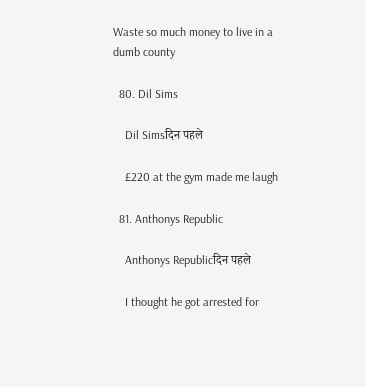Waste so much money to live in a dumb county

  80. Dil Sims

    Dil Simsदिन पहले

    £220 at the gym made me laugh

  81. Anthonys Republic

    Anthonys Republicदिन पहले

    I thought he got arrested for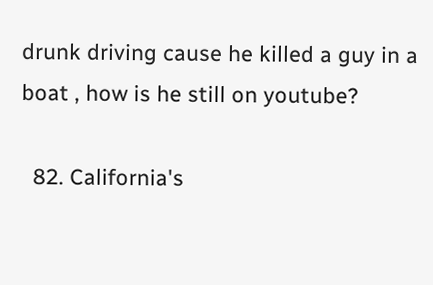drunk driving cause he killed a guy in a boat , how is he still on youtube?

  82. California's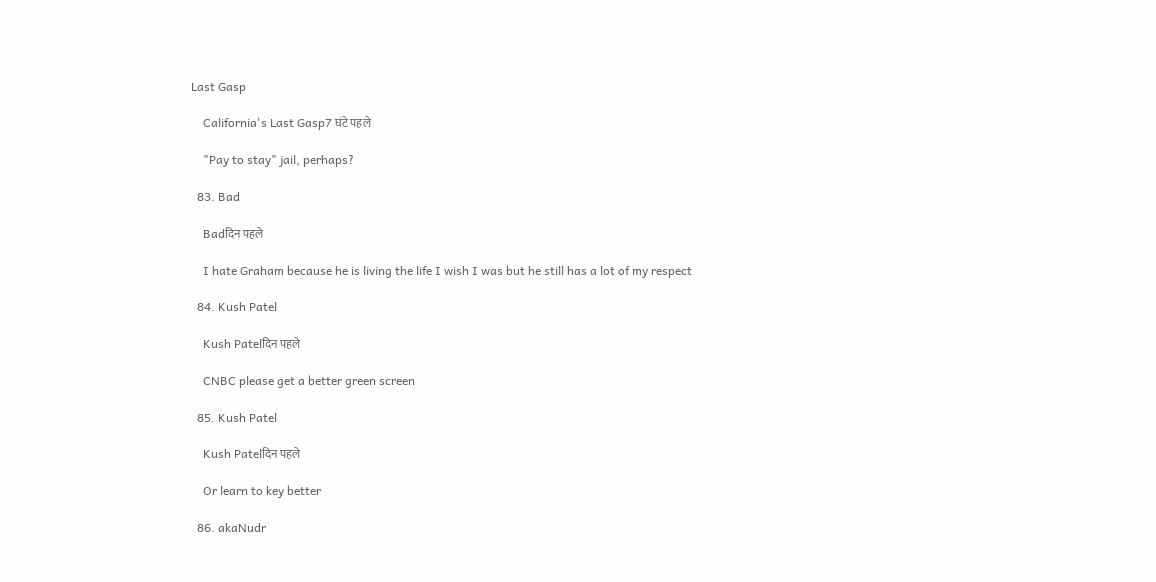Last Gasp

    California's Last Gasp7 घंटे पहले

    "Pay to stay" jail, perhaps?

  83. Bad

    Badदिन पहले

    I hate Graham because he is living the life I wish I was but he still has a lot of my respect

  84. Kush Patel

    Kush Patelदिन पहले

    CNBC please get a better green screen

  85. Kush Patel

    Kush Patelदिन पहले

    Or learn to key better

  86. akaNudr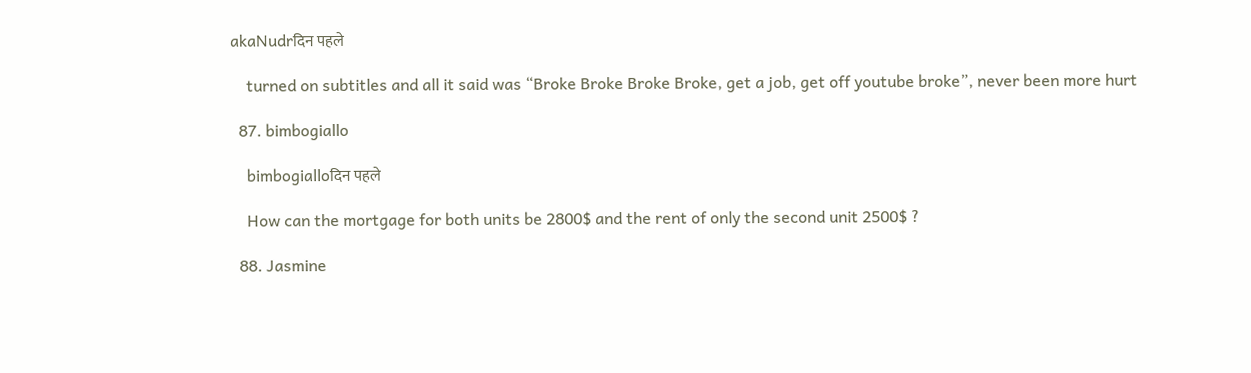akaNudrदिन पहले

    turned on subtitles and all it said was “Broke Broke Broke Broke, get a job, get off youtube broke”, never been more hurt

  87. bimbogiallo

    bimbogialloदिन पहले

    How can the mortgage for both units be 2800$ and the rent of only the second unit 2500$ ?

  88. Jasmine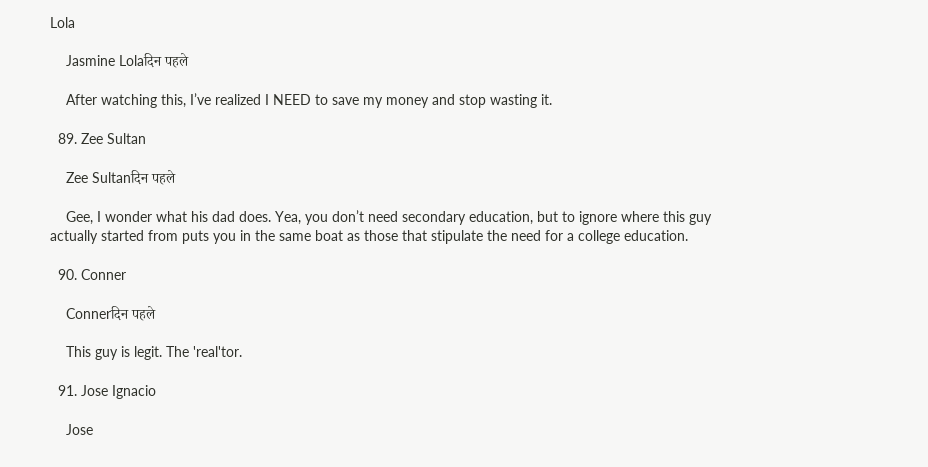Lola

    Jasmine Lolaदिन पहले

    After watching this, I’ve realized I NEED to save my money and stop wasting it.

  89. Zee Sultan

    Zee Sultanदिन पहले

    Gee, I wonder what his dad does. Yea, you don’t need secondary education, but to ignore where this guy actually started from puts you in the same boat as those that stipulate the need for a college education.

  90. Conner

    Connerदिन पहले

    This guy is legit. The 'real'tor.

  91. Jose Ignacio

    Jose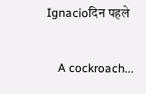Ignacioदिन पहले

    A cockroach...